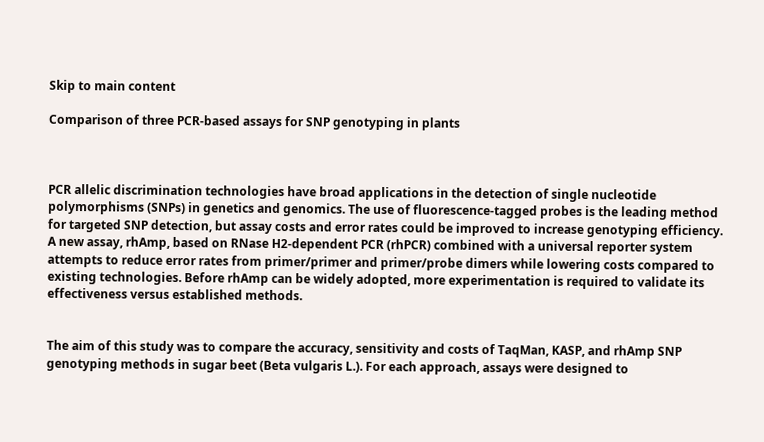Skip to main content

Comparison of three PCR-based assays for SNP genotyping in plants



PCR allelic discrimination technologies have broad applications in the detection of single nucleotide polymorphisms (SNPs) in genetics and genomics. The use of fluorescence-tagged probes is the leading method for targeted SNP detection, but assay costs and error rates could be improved to increase genotyping efficiency. A new assay, rhAmp, based on RNase H2-dependent PCR (rhPCR) combined with a universal reporter system attempts to reduce error rates from primer/primer and primer/probe dimers while lowering costs compared to existing technologies. Before rhAmp can be widely adopted, more experimentation is required to validate its effectiveness versus established methods.


The aim of this study was to compare the accuracy, sensitivity and costs of TaqMan, KASP, and rhAmp SNP genotyping methods in sugar beet (Beta vulgaris L.). For each approach, assays were designed to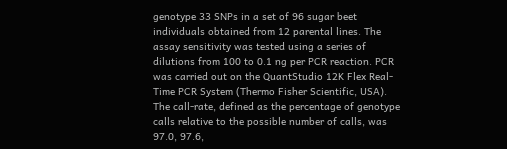genotype 33 SNPs in a set of 96 sugar beet individuals obtained from 12 parental lines. The assay sensitivity was tested using a series of dilutions from 100 to 0.1 ng per PCR reaction. PCR was carried out on the QuantStudio 12K Flex Real-Time PCR System (Thermo Fisher Scientific, USA). The call-rate, defined as the percentage of genotype calls relative to the possible number of calls, was 97.0, 97.6,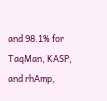and 98.1% for TaqMan, KASP, and rhAmp,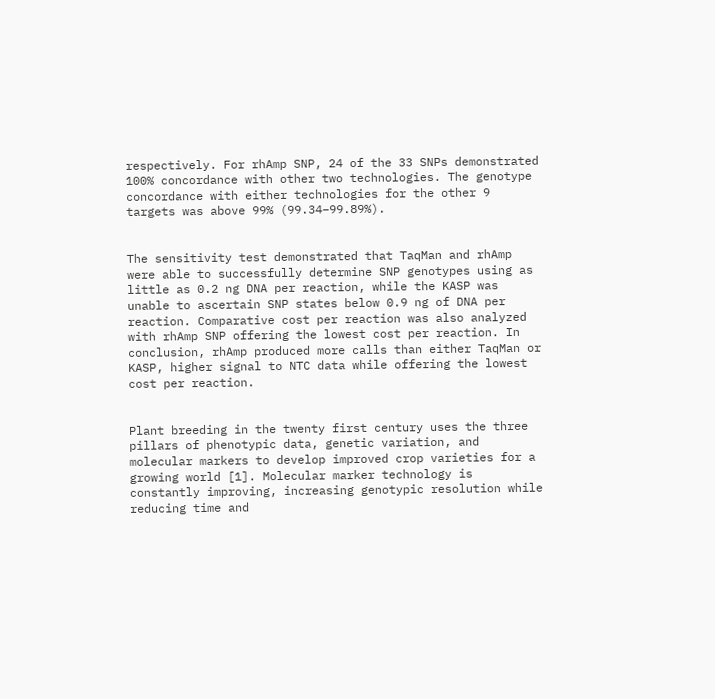respectively. For rhAmp SNP, 24 of the 33 SNPs demonstrated 100% concordance with other two technologies. The genotype concordance with either technologies for the other 9 targets was above 99% (99.34–99.89%).


The sensitivity test demonstrated that TaqMan and rhAmp were able to successfully determine SNP genotypes using as little as 0.2 ng DNA per reaction, while the KASP was unable to ascertain SNP states below 0.9 ng of DNA per reaction. Comparative cost per reaction was also analyzed with rhAmp SNP offering the lowest cost per reaction. In conclusion, rhAmp produced more calls than either TaqMan or KASP, higher signal to NTC data while offering the lowest cost per reaction.


Plant breeding in the twenty first century uses the three pillars of phenotypic data, genetic variation, and molecular markers to develop improved crop varieties for a growing world [1]. Molecular marker technology is constantly improving, increasing genotypic resolution while reducing time and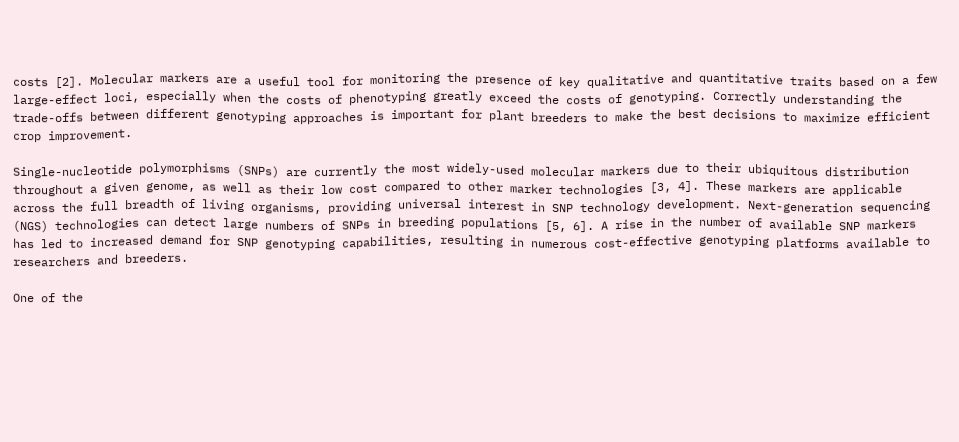costs [2]. Molecular markers are a useful tool for monitoring the presence of key qualitative and quantitative traits based on a few large-effect loci, especially when the costs of phenotyping greatly exceed the costs of genotyping. Correctly understanding the trade-offs between different genotyping approaches is important for plant breeders to make the best decisions to maximize efficient crop improvement.

Single-nucleotide polymorphisms (SNPs) are currently the most widely-used molecular markers due to their ubiquitous distribution throughout a given genome, as well as their low cost compared to other marker technologies [3, 4]. These markers are applicable across the full breadth of living organisms, providing universal interest in SNP technology development. Next-generation sequencing (NGS) technologies can detect large numbers of SNPs in breeding populations [5, 6]. A rise in the number of available SNP markers has led to increased demand for SNP genotyping capabilities, resulting in numerous cost-effective genotyping platforms available to researchers and breeders.

One of the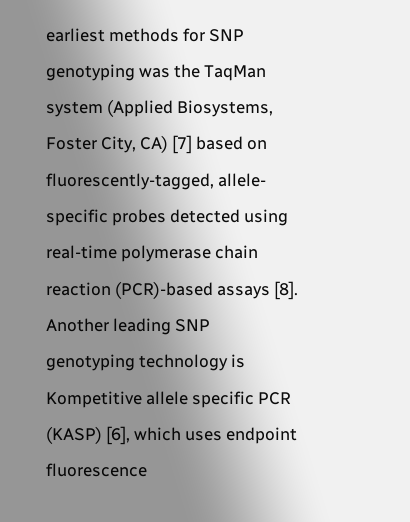earliest methods for SNP genotyping was the TaqMan system (Applied Biosystems, Foster City, CA) [7] based on fluorescently-tagged, allele-specific probes detected using real-time polymerase chain reaction (PCR)-based assays [8]. Another leading SNP genotyping technology is Kompetitive allele specific PCR (KASP) [6], which uses endpoint fluorescence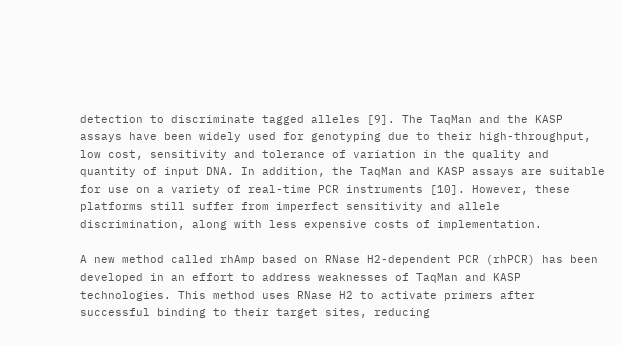detection to discriminate tagged alleles [9]. The TaqMan and the KASP assays have been widely used for genotyping due to their high-throughput, low cost, sensitivity and tolerance of variation in the quality and quantity of input DNA. In addition, the TaqMan and KASP assays are suitable for use on a variety of real-time PCR instruments [10]. However, these platforms still suffer from imperfect sensitivity and allele discrimination, along with less expensive costs of implementation.

A new method called rhAmp based on RNase H2-dependent PCR (rhPCR) has been developed in an effort to address weaknesses of TaqMan and KASP technologies. This method uses RNase H2 to activate primers after successful binding to their target sites, reducing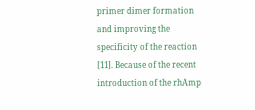primer dimer formation and improving the specificity of the reaction [11]. Because of the recent introduction of the rhAmp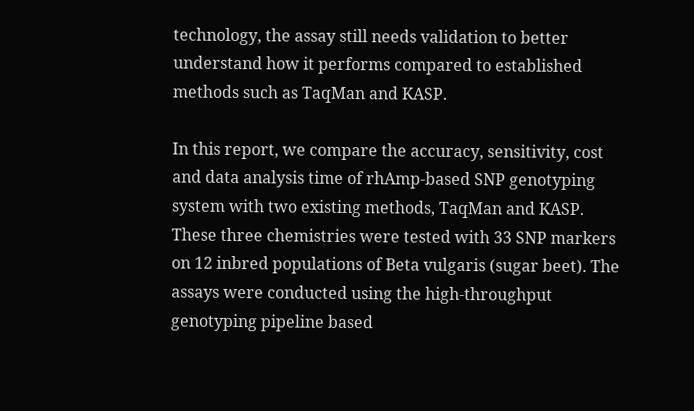technology, the assay still needs validation to better understand how it performs compared to established methods such as TaqMan and KASP.

In this report, we compare the accuracy, sensitivity, cost and data analysis time of rhAmp-based SNP genotyping system with two existing methods, TaqMan and KASP. These three chemistries were tested with 33 SNP markers on 12 inbred populations of Beta vulgaris (sugar beet). The assays were conducted using the high-throughput genotyping pipeline based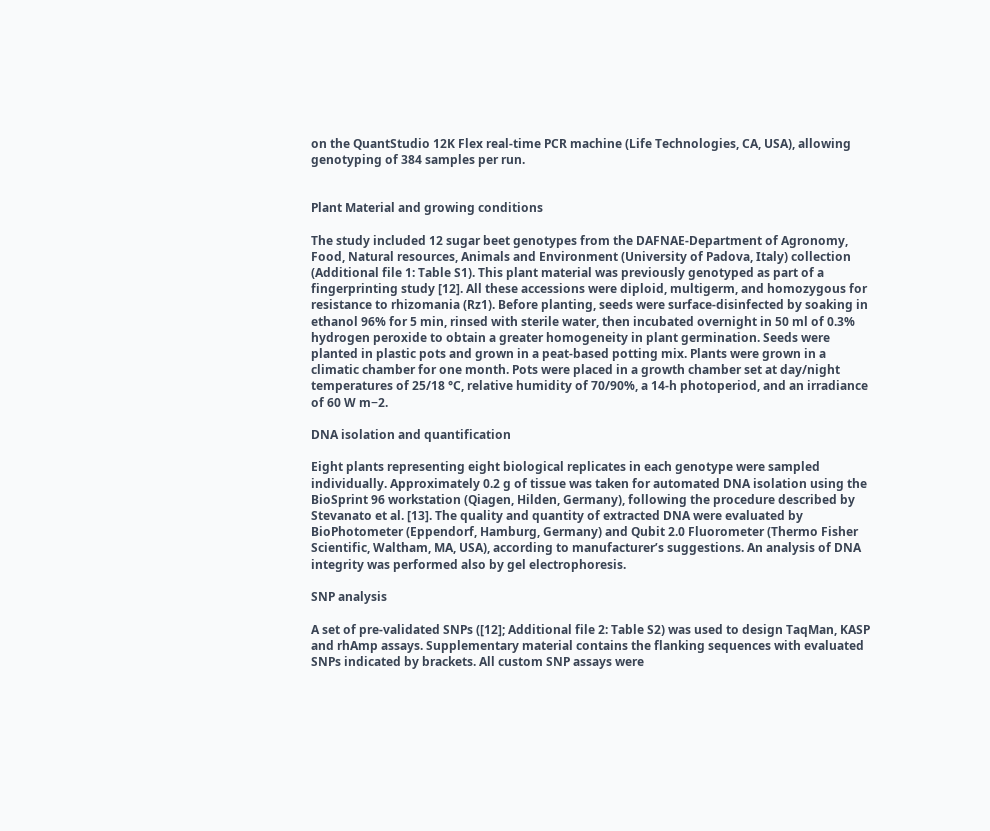on the QuantStudio 12K Flex real-time PCR machine (Life Technologies, CA, USA), allowing genotyping of 384 samples per run.


Plant Material and growing conditions

The study included 12 sugar beet genotypes from the DAFNAE-Department of Agronomy, Food, Natural resources, Animals and Environment (University of Padova, Italy) collection (Additional file 1: Table S1). This plant material was previously genotyped as part of a fingerprinting study [12]. All these accessions were diploid, multigerm, and homozygous for resistance to rhizomania (Rz1). Before planting, seeds were surface-disinfected by soaking in ethanol 96% for 5 min, rinsed with sterile water, then incubated overnight in 50 ml of 0.3% hydrogen peroxide to obtain a greater homogeneity in plant germination. Seeds were planted in plastic pots and grown in a peat-based potting mix. Plants were grown in a climatic chamber for one month. Pots were placed in a growth chamber set at day/night temperatures of 25/18 °C, relative humidity of 70/90%, a 14-h photoperiod, and an irradiance of 60 W m−2.

DNA isolation and quantification

Eight plants representing eight biological replicates in each genotype were sampled individually. Approximately 0.2 g of tissue was taken for automated DNA isolation using the BioSprint 96 workstation (Qiagen, Hilden, Germany), following the procedure described by Stevanato et al. [13]. The quality and quantity of extracted DNA were evaluated by BioPhotometer (Eppendorf, Hamburg, Germany) and Qubit 2.0 Fluorometer (Thermo Fisher Scientific, Waltham, MA, USA), according to manufacturer’s suggestions. An analysis of DNA integrity was performed also by gel electrophoresis.

SNP analysis

A set of pre-validated SNPs ([12]; Additional file 2: Table S2) was used to design TaqMan, KASP and rhAmp assays. Supplementary material contains the flanking sequences with evaluated SNPs indicated by brackets. All custom SNP assays were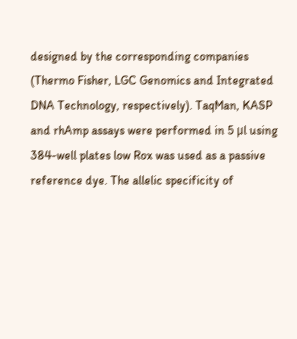designed by the corresponding companies (Thermo Fisher, LGC Genomics and Integrated DNA Technology, respectively). TaqMan, KASP and rhAmp assays were performed in 5 μl using 384-well plates low Rox was used as a passive reference dye. The allelic specificity of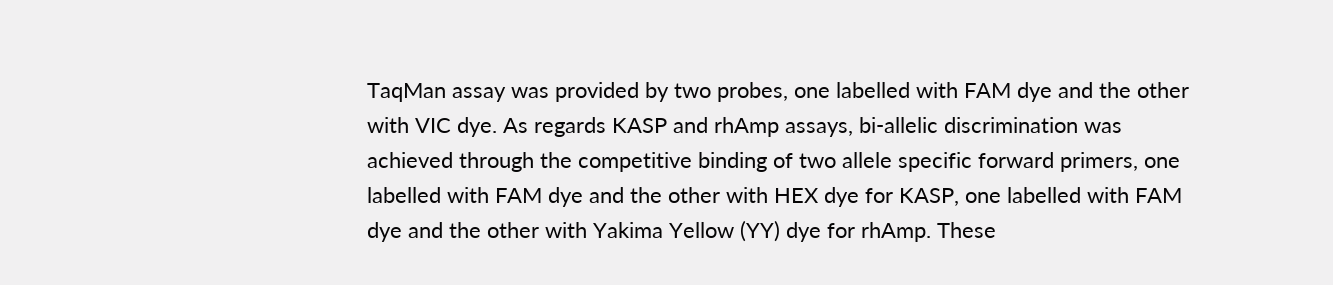TaqMan assay was provided by two probes, one labelled with FAM dye and the other with VIC dye. As regards KASP and rhAmp assays, bi-allelic discrimination was achieved through the competitive binding of two allele specific forward primers, one labelled with FAM dye and the other with HEX dye for KASP, one labelled with FAM dye and the other with Yakima Yellow (YY) dye for rhAmp. These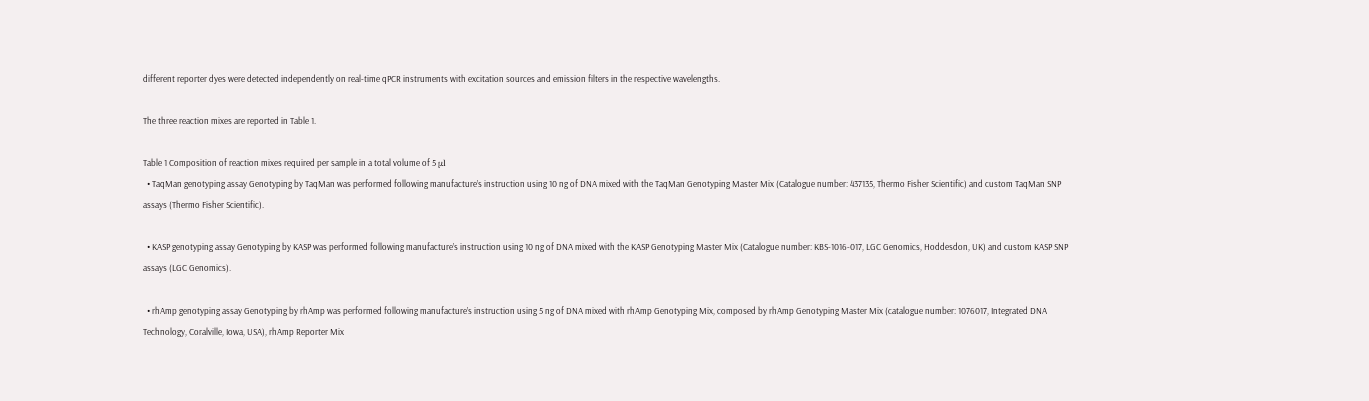different reporter dyes were detected independently on real-time qPCR instruments with excitation sources and emission filters in the respective wavelengths.

The three reaction mixes are reported in Table 1.

Table 1 Composition of reaction mixes required per sample in a total volume of 5 μl
  • TaqMan genotyping assay Genotyping by TaqMan was performed following manufacture’s instruction using 10 ng of DNA mixed with the TaqMan Genotyping Master Mix (Catalogue number: 437135, Thermo Fisher Scientific) and custom TaqMan SNP assays (Thermo Fisher Scientific).

  • KASP genotyping assay Genotyping by KASP was performed following manufacture’s instruction using 10 ng of DNA mixed with the KASP Genotyping Master Mix (Catalogue number: KBS-1016-017, LGC Genomics, Hoddesdon, UK) and custom KASP SNP assays (LGC Genomics).

  • rhAmp genotyping assay Genotyping by rhAmp was performed following manufacture’s instruction using 5 ng of DNA mixed with rhAmp Genotyping Mix, composed by rhAmp Genotyping Master Mix (catalogue number: 1076017, Integrated DNA Technology, Coralville, Iowa, USA), rhAmp Reporter Mix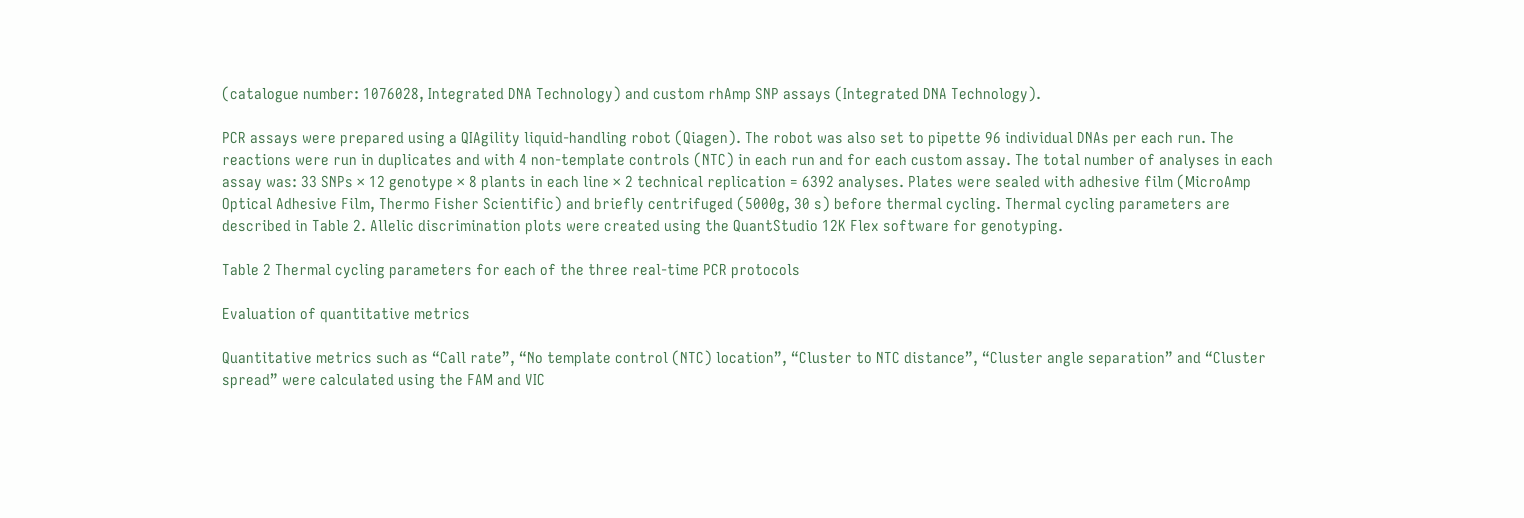(catalogue number: 1076028, Integrated DNA Technology) and custom rhAmp SNP assays (Integrated DNA Technology).

PCR assays were prepared using a QIAgility liquid-handling robot (Qiagen). The robot was also set to pipette 96 individual DNAs per each run. The reactions were run in duplicates and with 4 non-template controls (NTC) in each run and for each custom assay. The total number of analyses in each assay was: 33 SNPs × 12 genotype × 8 plants in each line × 2 technical replication = 6392 analyses. Plates were sealed with adhesive film (MicroAmp Optical Adhesive Film, Thermo Fisher Scientific) and briefly centrifuged (5000g, 30 s) before thermal cycling. Thermal cycling parameters are described in Table 2. Allelic discrimination plots were created using the QuantStudio 12K Flex software for genotyping.

Table 2 Thermal cycling parameters for each of the three real-time PCR protocols

Evaluation of quantitative metrics

Quantitative metrics such as “Call rate”, “No template control (NTC) location”, “Cluster to NTC distance”, “Cluster angle separation” and “Cluster spread” were calculated using the FAM and VIC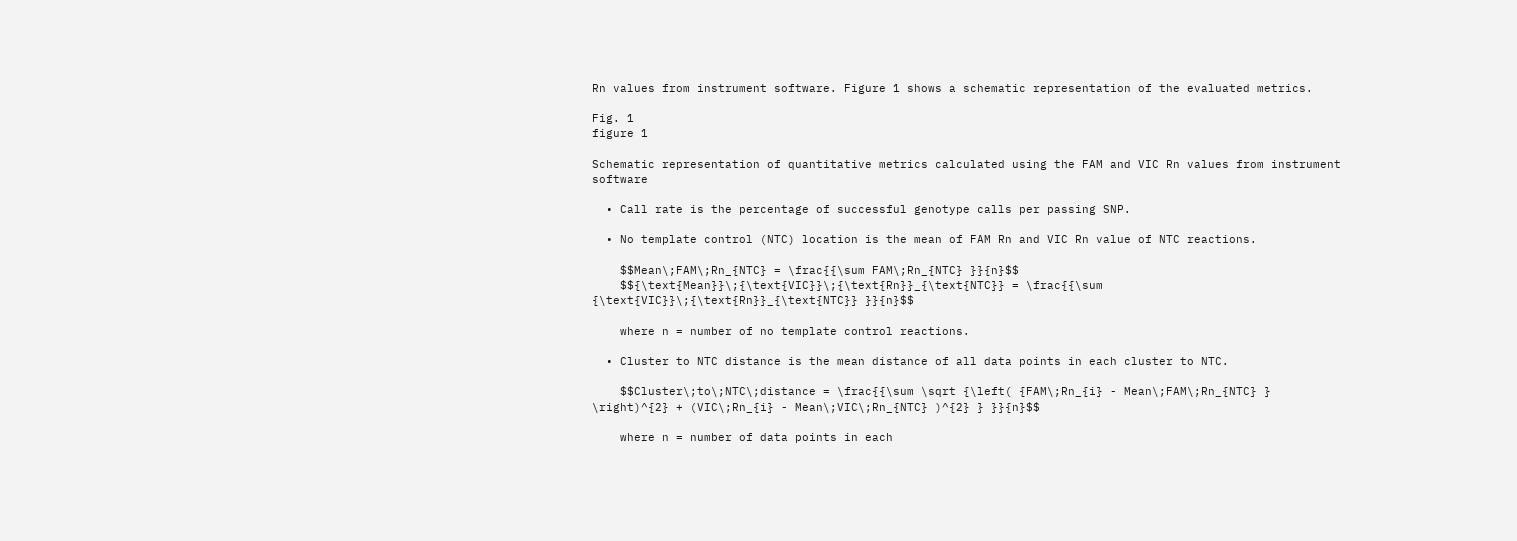Rn values from instrument software. Figure 1 shows a schematic representation of the evaluated metrics.

Fig. 1
figure 1

Schematic representation of quantitative metrics calculated using the FAM and VIC Rn values from instrument software

  • Call rate is the percentage of successful genotype calls per passing SNP.

  • No template control (NTC) location is the mean of FAM Rn and VIC Rn value of NTC reactions.

    $$Mean\;FAM\;Rn_{NTC} = \frac{{\sum FAM\;Rn_{NTC} }}{n}$$
    $${\text{Mean}}\;{\text{VIC}}\;{\text{Rn}}_{\text{NTC}} = \frac{{\sum {\text{VIC}}\;{\text{Rn}}_{\text{NTC}} }}{n}$$

    where n = number of no template control reactions.

  • Cluster to NTC distance is the mean distance of all data points in each cluster to NTC.

    $$Cluster\;to\;NTC\;distance = \frac{{\sum \sqrt {\left( {FAM\;Rn_{i} - Mean\;FAM\;Rn_{NTC} } \right)^{2} + (VIC\;Rn_{i} - Mean\;VIC\;Rn_{NTC} )^{2} } }}{n}$$

    where n = number of data points in each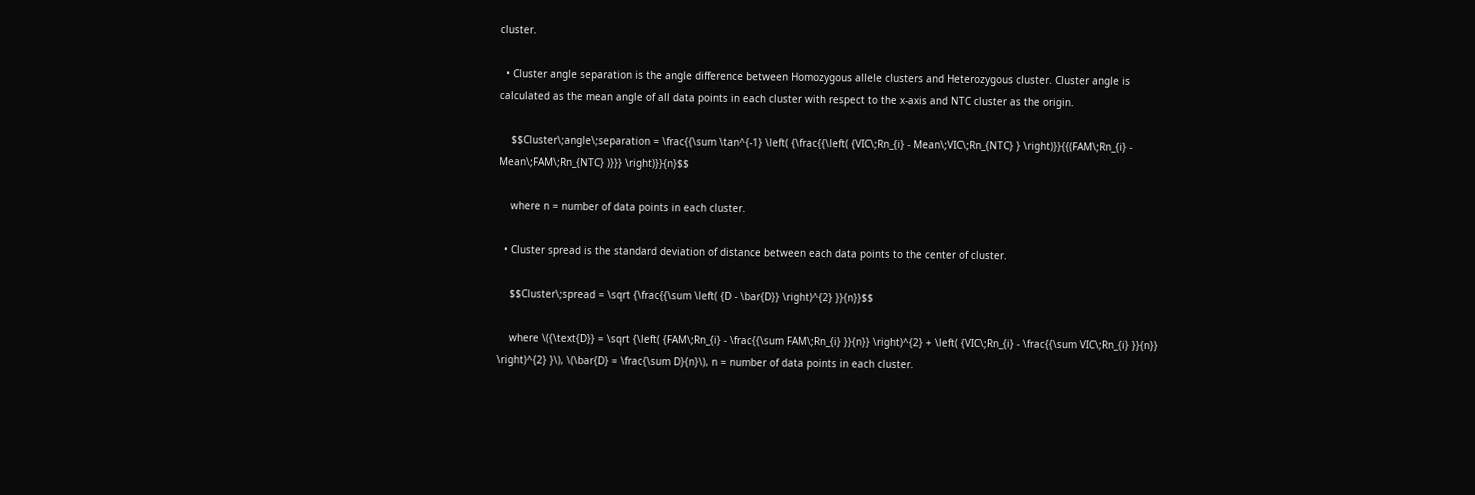cluster.

  • Cluster angle separation is the angle difference between Homozygous allele clusters and Heterozygous cluster. Cluster angle is calculated as the mean angle of all data points in each cluster with respect to the x-axis and NTC cluster as the origin.

    $$Cluster\;angle\;separation = \frac{{\sum \tan^{-1} \left( {\frac{{\left( {VIC\;Rn_{i} - Mean\;VIC\;Rn_{NTC} } \right)}}{{(FAM\;Rn_{i} - Mean\;FAM\;Rn_{NTC} )}}} \right)}}{n}$$

    where n = number of data points in each cluster.

  • Cluster spread is the standard deviation of distance between each data points to the center of cluster.

    $$Cluster\;spread = \sqrt {\frac{{\sum \left( {D - \bar{D}} \right)^{2} }}{n}}$$

    where \({\text{D}} = \sqrt {\left( {FAM\;Rn_{i} - \frac{{\sum FAM\;Rn_{i} }}{n}} \right)^{2} + \left( {VIC\;Rn_{i} - \frac{{\sum VIC\;Rn_{i} }}{n}} \right)^{2} }\), \(\bar{D} = \frac{\sum D}{n}\), n = number of data points in each cluster.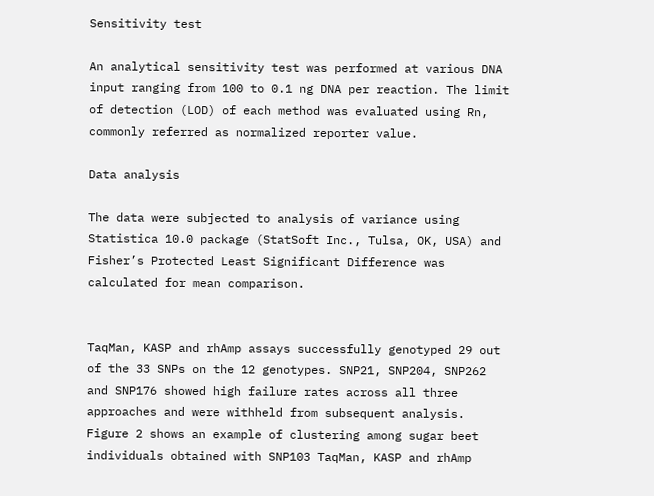Sensitivity test

An analytical sensitivity test was performed at various DNA input ranging from 100 to 0.1 ng DNA per reaction. The limit of detection (LOD) of each method was evaluated using Rn, commonly referred as normalized reporter value.

Data analysis

The data were subjected to analysis of variance using Statistica 10.0 package (StatSoft Inc., Tulsa, OK, USA) and Fisher’s Protected Least Significant Difference was calculated for mean comparison.


TaqMan, KASP and rhAmp assays successfully genotyped 29 out of the 33 SNPs on the 12 genotypes. SNP21, SNP204, SNP262 and SNP176 showed high failure rates across all three approaches and were withheld from subsequent analysis. Figure 2 shows an example of clustering among sugar beet individuals obtained with SNP103 TaqMan, KASP and rhAmp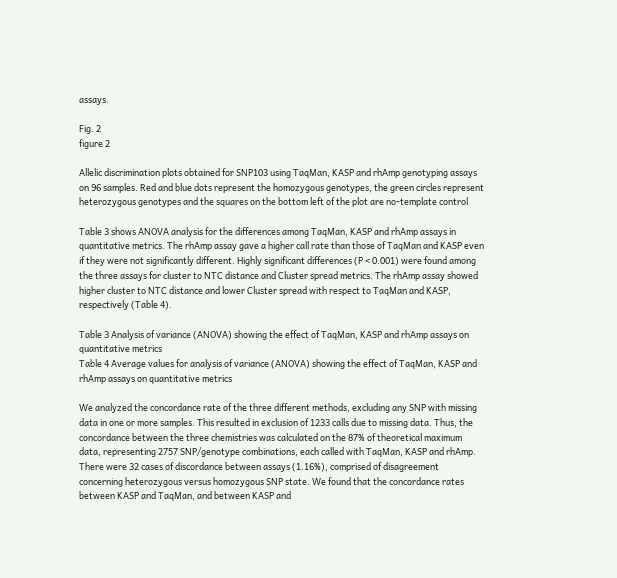assays.

Fig. 2
figure 2

Allelic discrimination plots obtained for SNP103 using TaqMan, KASP and rhAmp genotyping assays on 96 samples. Red and blue dots represent the homozygous genotypes, the green circles represent heterozygous genotypes and the squares on the bottom left of the plot are no-template control

Table 3 shows ANOVA analysis for the differences among TaqMan, KASP and rhAmp assays in quantitative metrics. The rhAmp assay gave a higher call rate than those of TaqMan and KASP even if they were not significantly different. Highly significant differences (P < 0.001) were found among the three assays for cluster to NTC distance and Cluster spread metrics. The rhAmp assay showed higher cluster to NTC distance and lower Cluster spread with respect to TaqMan and KASP, respectively (Table 4).

Table 3 Analysis of variance (ANOVA) showing the effect of TaqMan, KASP and rhAmp assays on quantitative metrics
Table 4 Average values for analysis of variance (ANOVA) showing the effect of TaqMan, KASP and rhAmp assays on quantitative metrics

We analyzed the concordance rate of the three different methods, excluding any SNP with missing data in one or more samples. This resulted in exclusion of 1233 calls due to missing data. Thus, the concordance between the three chemistries was calculated on the 87% of theoretical maximum data, representing 2757 SNP/genotype combinations, each called with TaqMan, KASP and rhAmp. There were 32 cases of discordance between assays (1.16%), comprised of disagreement concerning heterozygous versus homozygous SNP state. We found that the concordance rates between KASP and TaqMan, and between KASP and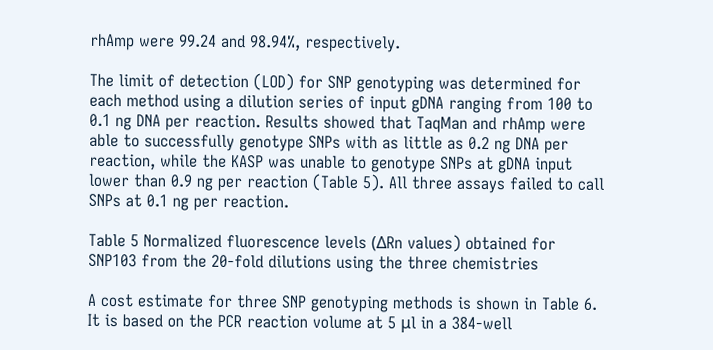rhAmp were 99.24 and 98.94%, respectively.

The limit of detection (LOD) for SNP genotyping was determined for each method using a dilution series of input gDNA ranging from 100 to 0.1 ng DNA per reaction. Results showed that TaqMan and rhAmp were able to successfully genotype SNPs with as little as 0.2 ng DNA per reaction, while the KASP was unable to genotype SNPs at gDNA input lower than 0.9 ng per reaction (Table 5). All three assays failed to call SNPs at 0.1 ng per reaction.

Table 5 Normalized fluorescence levels (ΔRn values) obtained for SNP103 from the 20-fold dilutions using the three chemistries

A cost estimate for three SNP genotyping methods is shown in Table 6. It is based on the PCR reaction volume at 5 μl in a 384-well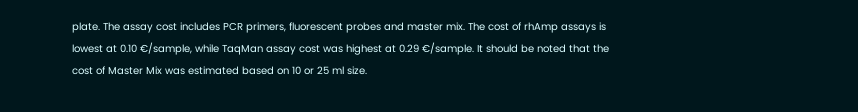plate. The assay cost includes PCR primers, fluorescent probes and master mix. The cost of rhAmp assays is lowest at 0.10 €/sample, while TaqMan assay cost was highest at 0.29 €/sample. It should be noted that the cost of Master Mix was estimated based on 10 or 25 ml size.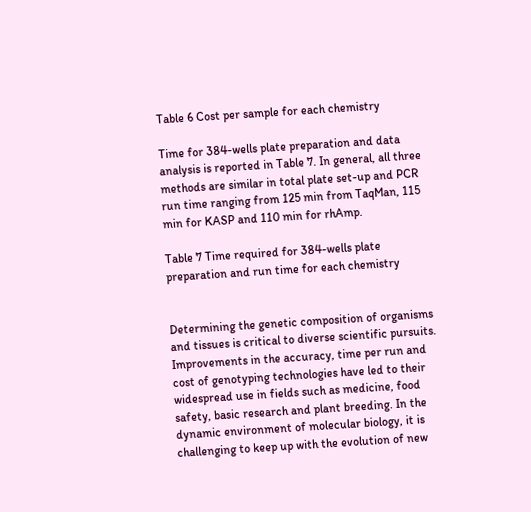Table 6 Cost per sample for each chemistry

Time for 384-wells plate preparation and data analysis is reported in Table 7. In general, all three methods are similar in total plate set-up and PCR run time ranging from 125 min from TaqMan, 115 min for KASP and 110 min for rhAmp.

Table 7 Time required for 384-wells plate preparation and run time for each chemistry


Determining the genetic composition of organisms and tissues is critical to diverse scientific pursuits. Improvements in the accuracy, time per run and cost of genotyping technologies have led to their widespread use in fields such as medicine, food safety, basic research and plant breeding. In the dynamic environment of molecular biology, it is challenging to keep up with the evolution of new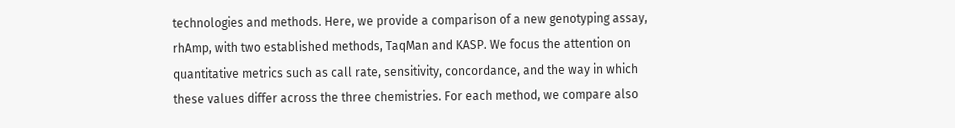technologies and methods. Here, we provide a comparison of a new genotyping assay, rhAmp, with two established methods, TaqMan and KASP. We focus the attention on quantitative metrics such as call rate, sensitivity, concordance, and the way in which these values differ across the three chemistries. For each method, we compare also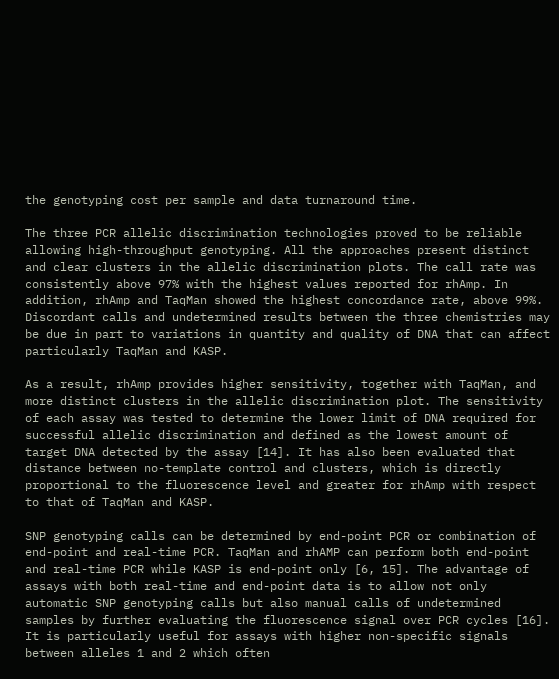the genotyping cost per sample and data turnaround time.

The three PCR allelic discrimination technologies proved to be reliable allowing high-throughput genotyping. All the approaches present distinct and clear clusters in the allelic discrimination plots. The call rate was consistently above 97% with the highest values reported for rhAmp. In addition, rhAmp and TaqMan showed the highest concordance rate, above 99%. Discordant calls and undetermined results between the three chemistries may be due in part to variations in quantity and quality of DNA that can affect particularly TaqMan and KASP.

As a result, rhAmp provides higher sensitivity, together with TaqMan, and more distinct clusters in the allelic discrimination plot. The sensitivity of each assay was tested to determine the lower limit of DNA required for successful allelic discrimination and defined as the lowest amount of target DNA detected by the assay [14]. It has also been evaluated that distance between no-template control and clusters, which is directly proportional to the fluorescence level and greater for rhAmp with respect to that of TaqMan and KASP.

SNP genotyping calls can be determined by end-point PCR or combination of end-point and real-time PCR. TaqMan and rhAMP can perform both end-point and real-time PCR while KASP is end-point only [6, 15]. The advantage of assays with both real-time and end-point data is to allow not only automatic SNP genotyping calls but also manual calls of undetermined samples by further evaluating the fluorescence signal over PCR cycles [16]. It is particularly useful for assays with higher non-specific signals between alleles 1 and 2 which often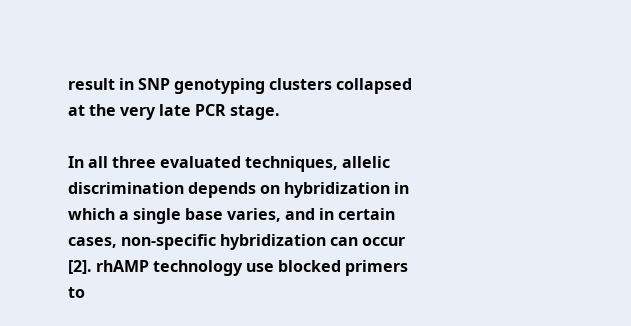result in SNP genotyping clusters collapsed at the very late PCR stage.

In all three evaluated techniques, allelic discrimination depends on hybridization in which a single base varies, and in certain cases, non-specific hybridization can occur [2]. rhAMP technology use blocked primers to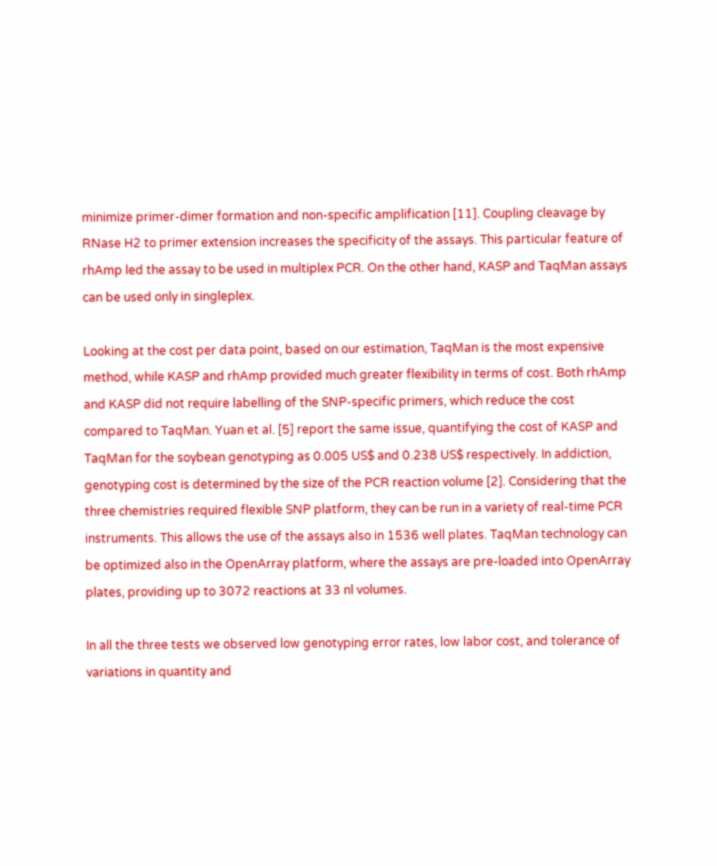minimize primer-dimer formation and non-specific amplification [11]. Coupling cleavage by RNase H2 to primer extension increases the specificity of the assays. This particular feature of rhAmp led the assay to be used in multiplex PCR. On the other hand, KASP and TaqMan assays can be used only in singleplex.

Looking at the cost per data point, based on our estimation, TaqMan is the most expensive method, while KASP and rhAmp provided much greater flexibility in terms of cost. Both rhAmp and KASP did not require labelling of the SNP-specific primers, which reduce the cost compared to TaqMan. Yuan et al. [5] report the same issue, quantifying the cost of KASP and TaqMan for the soybean genotyping as 0.005 US$ and 0.238 US$ respectively. In addiction, genotyping cost is determined by the size of the PCR reaction volume [2]. Considering that the three chemistries required flexible SNP platform, they can be run in a variety of real-time PCR instruments. This allows the use of the assays also in 1536 well plates. TaqMan technology can be optimized also in the OpenArray platform, where the assays are pre-loaded into OpenArray plates, providing up to 3072 reactions at 33 nl volumes.

In all the three tests we observed low genotyping error rates, low labor cost, and tolerance of variations in quantity and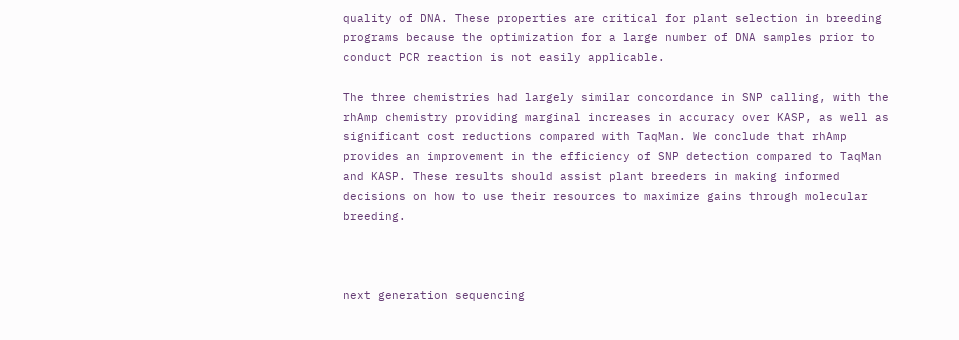quality of DNA. These properties are critical for plant selection in breeding programs because the optimization for a large number of DNA samples prior to conduct PCR reaction is not easily applicable.

The three chemistries had largely similar concordance in SNP calling, with the rhAmp chemistry providing marginal increases in accuracy over KASP, as well as significant cost reductions compared with TaqMan. We conclude that rhAmp provides an improvement in the efficiency of SNP detection compared to TaqMan and KASP. These results should assist plant breeders in making informed decisions on how to use their resources to maximize gains through molecular breeding.



next generation sequencing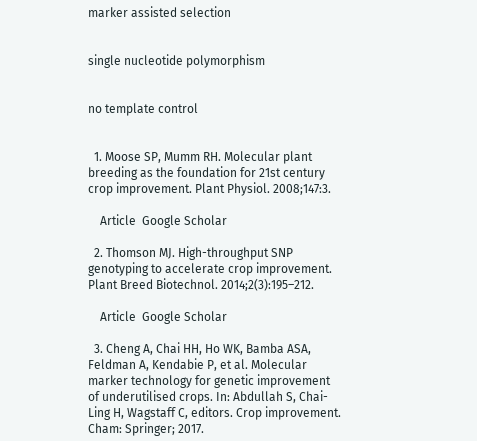marker assisted selection


single nucleotide polymorphism


no template control


  1. Moose SP, Mumm RH. Molecular plant breeding as the foundation for 21st century crop improvement. Plant Physiol. 2008;147:3.

    Article  Google Scholar

  2. Thomson MJ. High-throughput SNP genotyping to accelerate crop improvement. Plant Breed Biotechnol. 2014;2(3):195–212.

    Article  Google Scholar

  3. Cheng A, Chai HH, Ho WK, Bamba ASA, Feldman A, Kendabie P, et al. Molecular marker technology for genetic improvement of underutilised crops. In: Abdullah S, Chai-Ling H, Wagstaff C, editors. Crop improvement. Cham: Springer; 2017.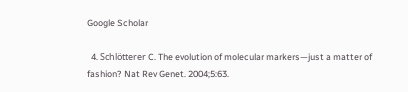Google Scholar

  4. Schlötterer C. The evolution of molecular markers—just a matter of fashion? Nat Rev Genet. 2004;5:63.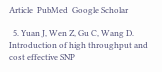Article  PubMed  Google Scholar

  5. Yuan J, Wen Z, Gu C, Wang D. Introduction of high throughput and cost effective SNP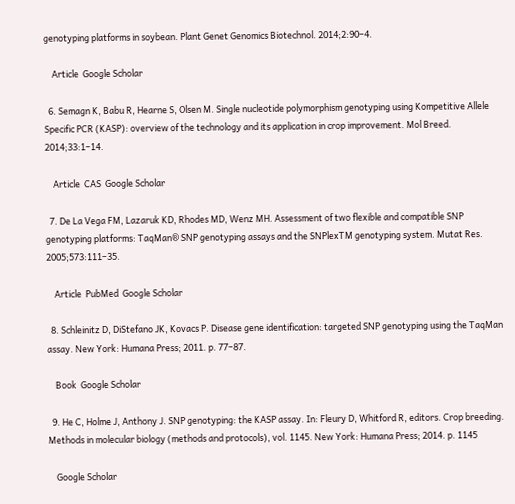genotyping platforms in soybean. Plant Genet Genomics Biotechnol. 2014;2:90–4.

    Article  Google Scholar

  6. Semagn K, Babu R, Hearne S, Olsen M. Single nucleotide polymorphism genotyping using Kompetitive Allele Specific PCR (KASP): overview of the technology and its application in crop improvement. Mol Breed. 2014;33:1–14.

    Article  CAS  Google Scholar

  7. De La Vega FM, Lazaruk KD, Rhodes MD, Wenz MH. Assessment of two flexible and compatible SNP genotyping platforms: TaqMan® SNP genotyping assays and the SNPlexTM genotyping system. Mutat Res. 2005;573:111–35.

    Article  PubMed  Google Scholar

  8. Schleinitz D, DiStefano JK, Kovacs P. Disease gene identification: targeted SNP genotyping using the TaqMan assay. New York: Humana Press; 2011. p. 77–87.

    Book  Google Scholar

  9. He C, Holme J, Anthony J. SNP genotyping: the KASP assay. In: Fleury D, Whitford R, editors. Crop breeding. Methods in molecular biology (methods and protocols), vol. 1145. New York: Humana Press; 2014. p. 1145

    Google Scholar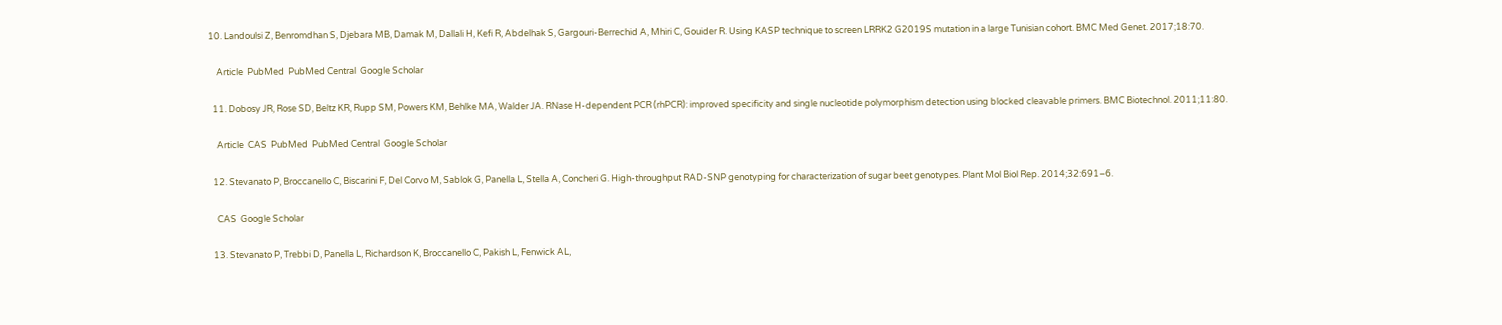10. Landoulsi Z, Benromdhan S, Djebara MB, Damak M, Dallali H, Kefi R, Abdelhak S, Gargouri-Berrechid A, Mhiri C, Gouider R. Using KASP technique to screen LRRK2 G2019S mutation in a large Tunisian cohort. BMC Med Genet. 2017;18:70.

    Article  PubMed  PubMed Central  Google Scholar

  11. Dobosy JR, Rose SD, Beltz KR, Rupp SM, Powers KM, Behlke MA, Walder JA. RNase H-dependent PCR (rhPCR): improved specificity and single nucleotide polymorphism detection using blocked cleavable primers. BMC Biotechnol. 2011;11:80.

    Article  CAS  PubMed  PubMed Central  Google Scholar

  12. Stevanato P, Broccanello C, Biscarini F, Del Corvo M, Sablok G, Panella L, Stella A, Concheri G. High-throughput RAD-SNP genotyping for characterization of sugar beet genotypes. Plant Mol Biol Rep. 2014;32:691–6.

    CAS  Google Scholar

  13. Stevanato P, Trebbi D, Panella L, Richardson K, Broccanello C, Pakish L, Fenwick AL,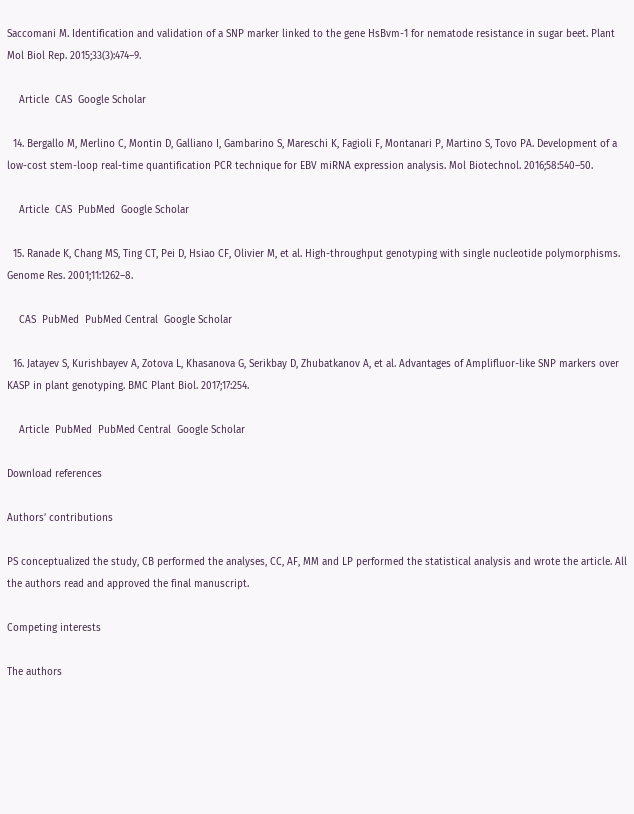Saccomani M. Identification and validation of a SNP marker linked to the gene HsBvm-1 for nematode resistance in sugar beet. Plant Mol Biol Rep. 2015;33(3):474–9.

    Article  CAS  Google Scholar

  14. Bergallo M, Merlino C, Montin D, Galliano I, Gambarino S, Mareschi K, Fagioli F, Montanari P, Martino S, Tovo PA. Development of a low-cost stem-loop real-time quantification PCR technique for EBV miRNA expression analysis. Mol Biotechnol. 2016;58:540–50.

    Article  CAS  PubMed  Google Scholar

  15. Ranade K, Chang MS, Ting CT, Pei D, Hsiao CF, Olivier M, et al. High-throughput genotyping with single nucleotide polymorphisms. Genome Res. 2001;11:1262–8.

    CAS  PubMed  PubMed Central  Google Scholar

  16. Jatayev S, Kurishbayev A, Zotova L, Khasanova G, Serikbay D, Zhubatkanov A, et al. Advantages of Amplifluor-like SNP markers over KASP in plant genotyping. BMC Plant Biol. 2017;17:254.

    Article  PubMed  PubMed Central  Google Scholar

Download references

Authors’ contributions

PS conceptualized the study, CB performed the analyses, CC, AF, MM and LP performed the statistical analysis and wrote the article. All the authors read and approved the final manuscript.

Competing interests

The authors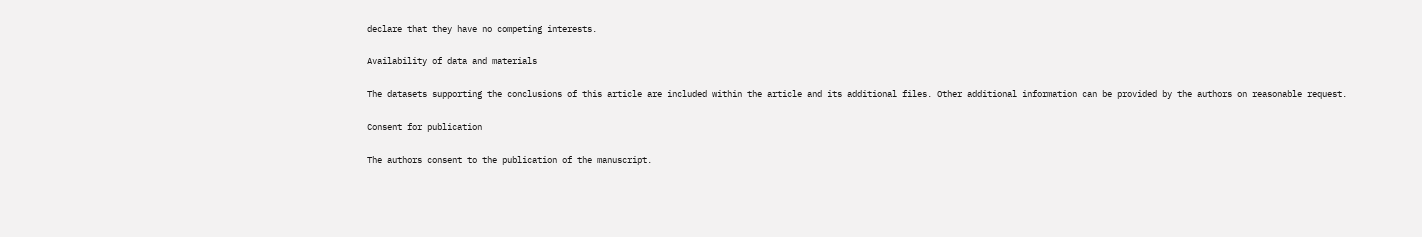declare that they have no competing interests.

Availability of data and materials

The datasets supporting the conclusions of this article are included within the article and its additional files. Other additional information can be provided by the authors on reasonable request.

Consent for publication

The authors consent to the publication of the manuscript.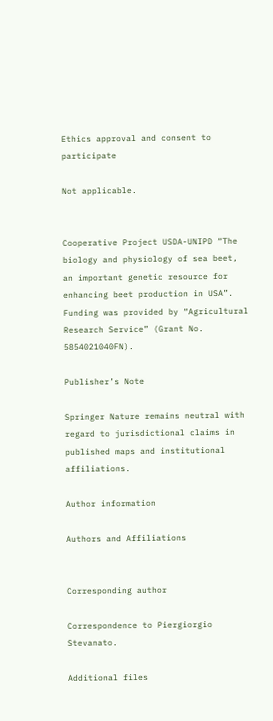Ethics approval and consent to participate

Not applicable.


Cooperative Project USDA-UNIPD “The biology and physiology of sea beet, an important genetic resource for enhancing beet production in USA”. Funding was provided by “Agricultural Research Service” (Grant No. 5854021040FN).

Publisher’s Note

Springer Nature remains neutral with regard to jurisdictional claims in published maps and institutional affiliations.

Author information

Authors and Affiliations


Corresponding author

Correspondence to Piergiorgio Stevanato.

Additional files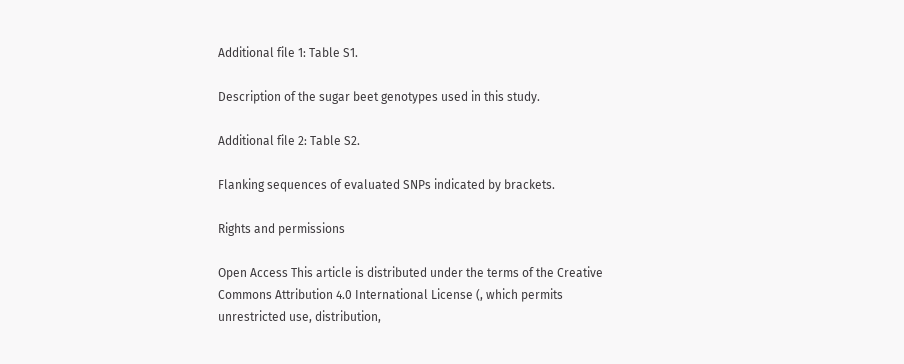Additional file 1: Table S1.

Description of the sugar beet genotypes used in this study.

Additional file 2: Table S2.

Flanking sequences of evaluated SNPs indicated by brackets.

Rights and permissions

Open Access This article is distributed under the terms of the Creative Commons Attribution 4.0 International License (, which permits unrestricted use, distribution,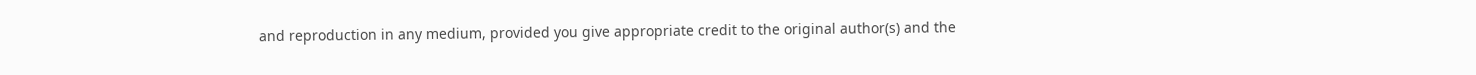and reproduction in any medium, provided you give appropriate credit to the original author(s) and the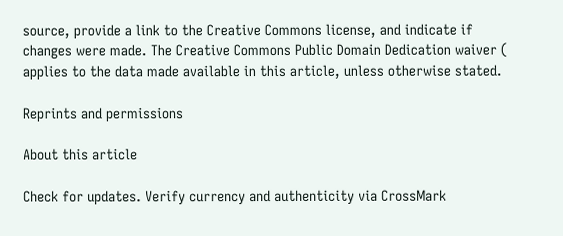source, provide a link to the Creative Commons license, and indicate if changes were made. The Creative Commons Public Domain Dedication waiver ( applies to the data made available in this article, unless otherwise stated.

Reprints and permissions

About this article

Check for updates. Verify currency and authenticity via CrossMark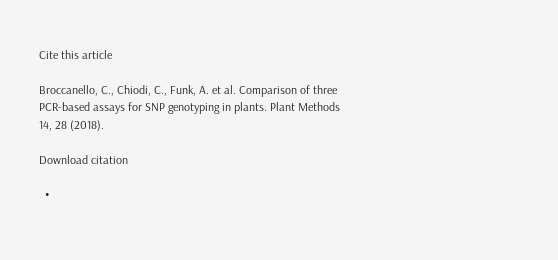Cite this article

Broccanello, C., Chiodi, C., Funk, A. et al. Comparison of three PCR-based assays for SNP genotyping in plants. Plant Methods 14, 28 (2018).

Download citation

  •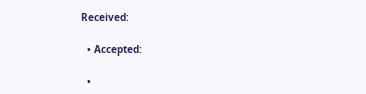Received:

  • Accepted:

  •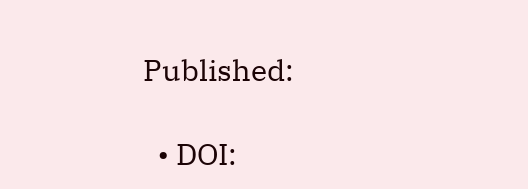Published:

  • DOI: